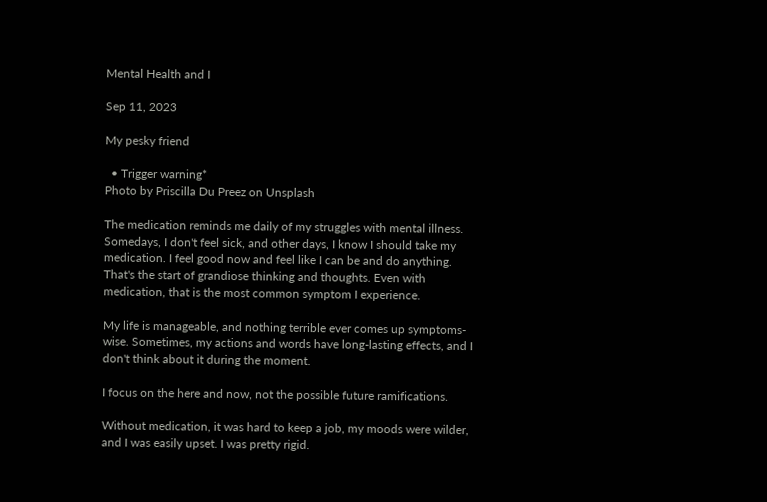Mental Health and I

Sep 11, 2023

My pesky friend

  • Trigger warning*
Photo by Priscilla Du Preez on Unsplash

The medication reminds me daily of my struggles with mental illness. Somedays, I don't feel sick, and other days, I know I should take my medication. I feel good now and feel like I can be and do anything. That's the start of grandiose thinking and thoughts. Even with medication, that is the most common symptom I experience.

My life is manageable, and nothing terrible ever comes up symptoms-wise. Sometimes, my actions and words have long-lasting effects, and I don't think about it during the moment.

I focus on the here and now, not the possible future ramifications.

Without medication, it was hard to keep a job, my moods were wilder, and I was easily upset. I was pretty rigid.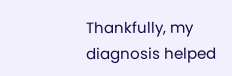Thankfully, my diagnosis helped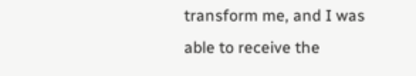transform me, and I was able to receive the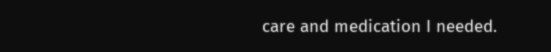care and medication I needed.